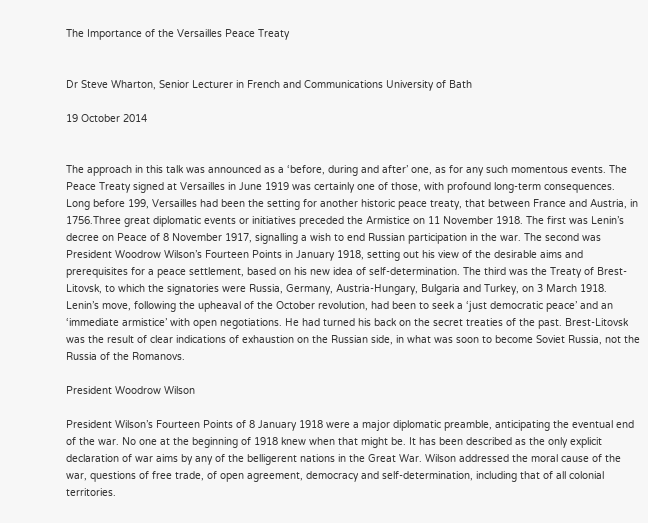The Importance of the Versailles Peace Treaty


Dr Steve Wharton, Senior Lecturer in French and Communications University of Bath

19 October 2014


The approach in this talk was announced as a ‘before, during and after’ one, as for any such momentous events. The Peace Treaty signed at Versailles in June 1919 was certainly one of those, with profound long-term consequences. Long before 199, Versailles had been the setting for another historic peace treaty, that between France and Austria, in 1756.Three great diplomatic events or initiatives preceded the Armistice on 11 November 1918. The first was Lenin’s decree on Peace of 8 November 1917, signalling a wish to end Russian participation in the war. The second was President Woodrow Wilson’s Fourteen Points in January 1918, setting out his view of the desirable aims and prerequisites for a peace settlement, based on his new idea of self-determination. The third was the Treaty of Brest-Litovsk, to which the signatories were Russia, Germany, Austria-Hungary, Bulgaria and Turkey, on 3 March 1918. Lenin’s move, following the upheaval of the October revolution, had been to seek a ‘just democratic peace’ and an ‘immediate armistice’ with open negotiations. He had turned his back on the secret treaties of the past. Brest-Litovsk was the result of clear indications of exhaustion on the Russian side, in what was soon to become Soviet Russia, not the Russia of the Romanovs.

President Woodrow Wilson

President Wilson’s Fourteen Points of 8 January 1918 were a major diplomatic preamble, anticipating the eventual end of the war. No one at the beginning of 1918 knew when that might be. It has been described as the only explicit declaration of war aims by any of the belligerent nations in the Great War. Wilson addressed the moral cause of the war, questions of free trade, of open agreement, democracy and self-determination, including that of all colonial territories.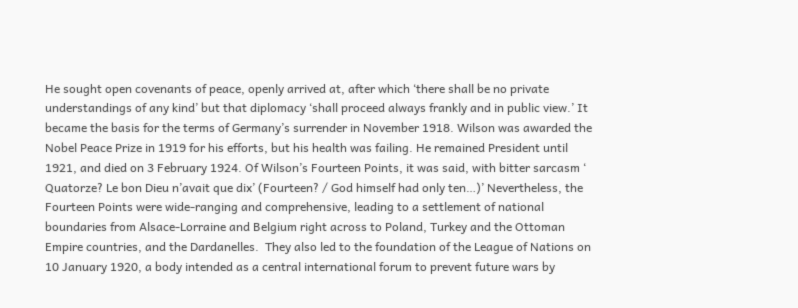He sought open covenants of peace, openly arrived at, after which ‘there shall be no private understandings of any kind’ but that diplomacy ‘shall proceed always frankly and in public view.’ It became the basis for the terms of Germany’s surrender in November 1918. Wilson was awarded the Nobel Peace Prize in 1919 for his efforts, but his health was failing. He remained President until 1921, and died on 3 February 1924. Of Wilson’s Fourteen Points, it was said, with bitter sarcasm ‘ Quatorze? Le bon Dieu n’avait que dix’ (Fourteen? / God himself had only ten…)’ Nevertheless, the Fourteen Points were wide-ranging and comprehensive, leading to a settlement of national boundaries from Alsace-Lorraine and Belgium right across to Poland, Turkey and the Ottoman Empire countries, and the Dardanelles.  They also led to the foundation of the League of Nations on 10 January 1920, a body intended as a central international forum to prevent future wars by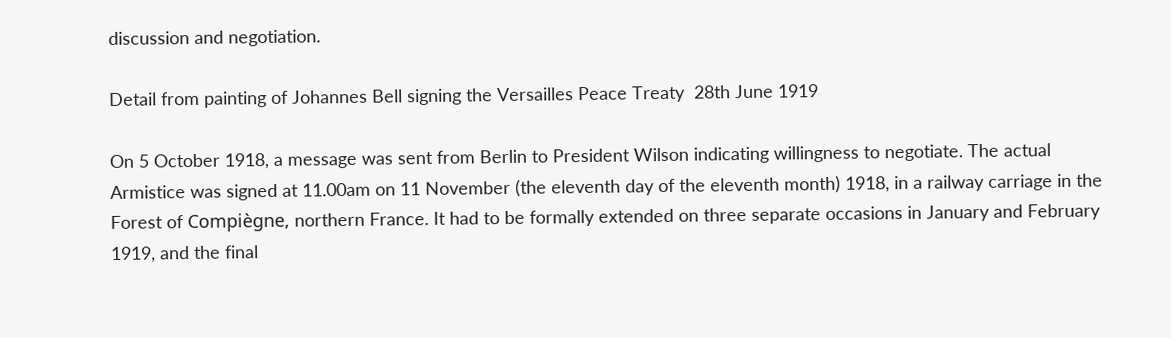discussion and negotiation.

Detail from painting of Johannes Bell signing the Versailles Peace Treaty  28th June 1919

On 5 October 1918, a message was sent from Berlin to President Wilson indicating willingness to negotiate. The actual Armistice was signed at 11.00am on 11 November (the eleventh day of the eleventh month) 1918, in a railway carriage in the Forest of Compiègne, northern France. It had to be formally extended on three separate occasions in January and February 1919, and the final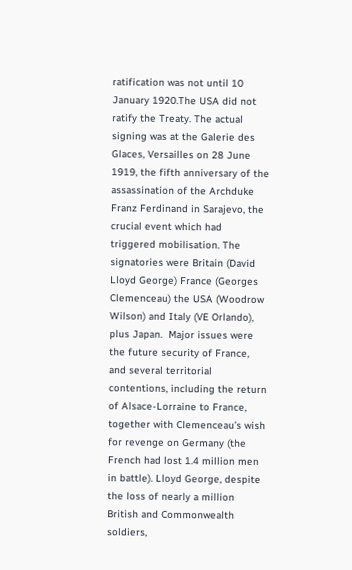ratification was not until 10 January 1920.The USA did not ratify the Treaty. The actual signing was at the Galerie des Glaces, Versailles on 28 June 1919, the fifth anniversary of the assassination of the Archduke Franz Ferdinand in Sarajevo, the crucial event which had triggered mobilisation. The signatories were Britain (David Lloyd George) France (Georges Clemenceau) the USA (Woodrow Wilson) and Italy (VE Orlando), plus Japan.  Major issues were the future security of France, and several territorial contentions, including the return of Alsace-Lorraine to France, together with Clemenceau’s wish for revenge on Germany (the French had lost 1.4 million men in battle). Lloyd George, despite the loss of nearly a million British and Commonwealth soldiers,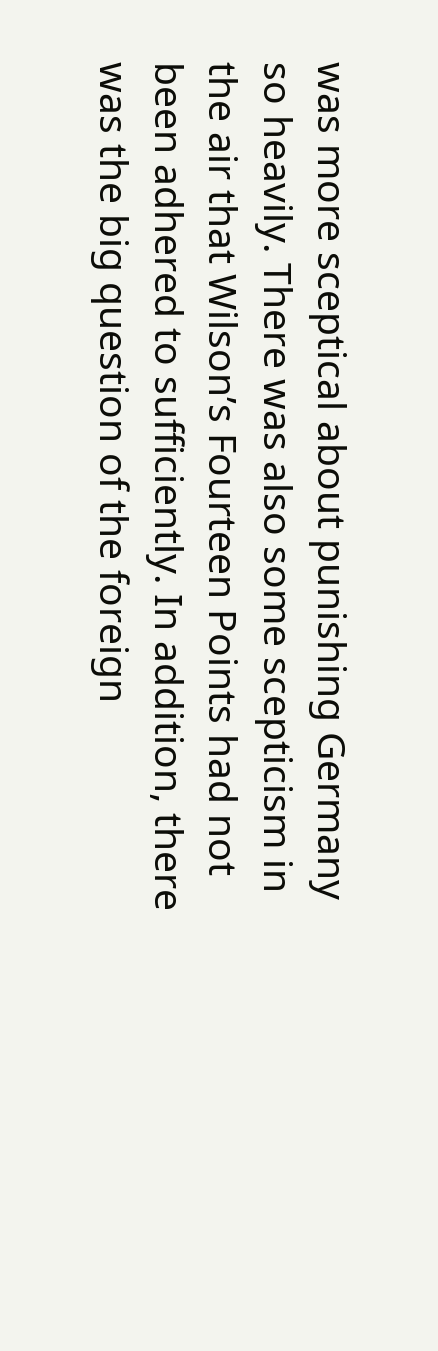was more sceptical about punishing Germany so heavily. There was also some scepticism in the air that Wilson’s Fourteen Points had not been adhered to sufficiently. In addition, there was the big question of the foreign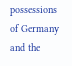possessions of Germany and the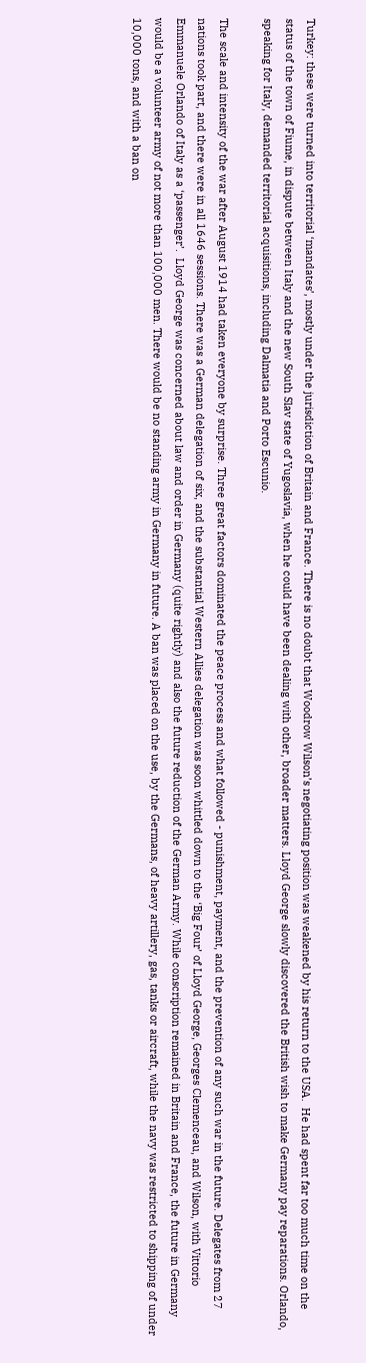Turkey: these were turned into territorial ‘mandates’, mostly under the jurisdiction of Britain and France. There is no doubt that Woodrow Wilson’s negotiating position was weakened by his return to the USA.  He had spent far too much time on the status of the town of Fiume, in dispute between Italy and the new South Slav state of Yugoslavia, when he could have been dealing with other, broader matters. Lloyd George slowly discovered the British wish to make Germany pay reparations. Orlando, speaking for Italy, demanded territorial acquisitions, including Dalmatia and Porto Escunio.

The scale and intensity of the war after August 1914 had taken everyone by surprise. Three great factors dominated the peace process and what followed - punishment, payment, and the prevention of any such war in the future. Delegates from 27 nations took part, and there were in all 1646 sessions. There was a German delegation of six, and the substantial Western Allies delegation was soon whittled down to the ‘Big Four’ of Lloyd George, Georges Clemenceau, and Wilson, with Vittorio Emmanuele Orlando of Italy as a ‘passenger’.  Lloyd George was concerned about law and order in Germany (quite rightly) and also the future reduction of the German Army. While conscription remained in Britain and France, the future in Germany would be a volunteer army of not more than 100,000 men. There would be no standing army in Germany in future. A ban was placed on the use, by the Germans, of heavy artillery, gas, tanks or aircraft, while the navy was restricted to shipping of under 10,000 tons, and with a ban on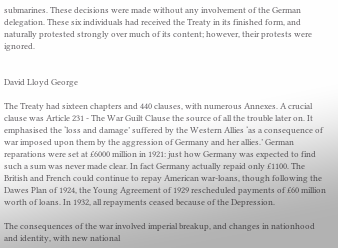submarines. These decisions were made without any involvement of the German delegation. These six individuals had received the Treaty in its finished form, and naturally protested strongly over much of its content; however, their protests were ignored.


David Lloyd George

The Treaty had sixteen chapters and 440 clauses, with numerous Annexes. A crucial clause was Article 231 - The War Guilt Clause the source of all the trouble later on. It emphasised the ‘loss and damage’ suffered by the Western Allies ‘as a consequence of war imposed upon them by the aggression of Germany and her allies.’ German reparations were set at £6000 million in 1921: just how Germany was expected to find such a sum was never made clear. In fact Germany actually repaid only £1100. The British and French could continue to repay American war-loans, though following the Dawes Plan of 1924, the Young Agreement of 1929 rescheduled payments of £60 million worth of loans. In 1932, all repayments ceased because of the Depression.

The consequences of the war involved imperial breakup, and changes in nationhood and identity, with new national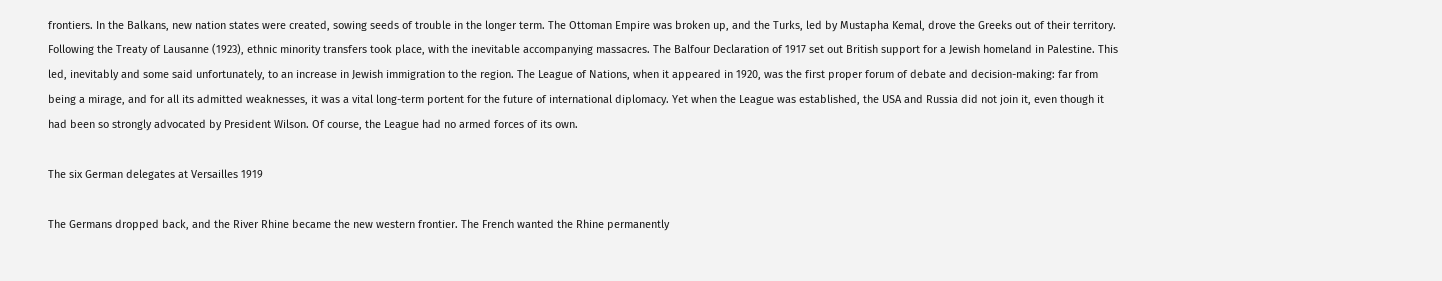frontiers. In the Balkans, new nation states were created, sowing seeds of trouble in the longer term. The Ottoman Empire was broken up, and the Turks, led by Mustapha Kemal, drove the Greeks out of their territory. Following the Treaty of Lausanne (1923), ethnic minority transfers took place, with the inevitable accompanying massacres. The Balfour Declaration of 1917 set out British support for a Jewish homeland in Palestine. This led, inevitably and some said unfortunately, to an increase in Jewish immigration to the region. The League of Nations, when it appeared in 1920, was the first proper forum of debate and decision-making: far from being a mirage, and for all its admitted weaknesses, it was a vital long-term portent for the future of international diplomacy. Yet when the League was established, the USA and Russia did not join it, even though it had been so strongly advocated by President Wilson. Of course, the League had no armed forces of its own.

The six German delegates at Versailles 1919

The Germans dropped back, and the River Rhine became the new western frontier. The French wanted the Rhine permanently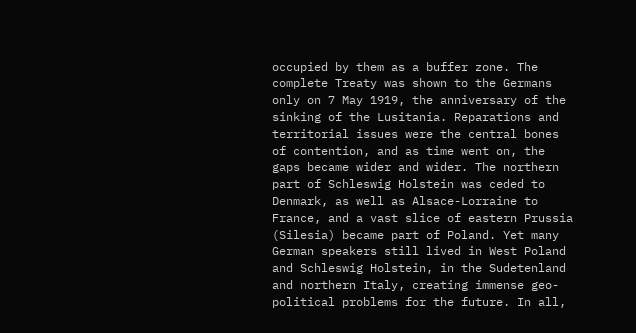occupied by them as a buffer zone. The complete Treaty was shown to the Germans only on 7 May 1919, the anniversary of the sinking of the Lusitania. Reparations and territorial issues were the central bones of contention, and as time went on, the gaps became wider and wider. The northern part of Schleswig Holstein was ceded to Denmark, as well as Alsace-Lorraine to France, and a vast slice of eastern Prussia (Silesia) became part of Poland. Yet many German speakers still lived in West Poland and Schleswig Holstein, in the Sudetenland and northern Italy, creating immense geo-political problems for the future. In all,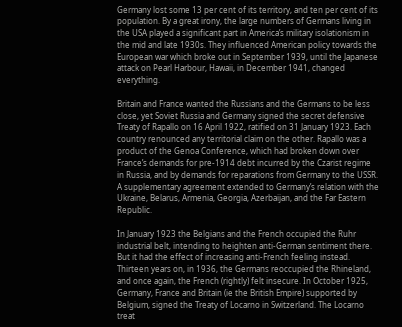Germany lost some 13 per cent of its territory, and ten per cent of its population. By a great irony, the large numbers of Germans living in the USA played a significant part in America’s military isolationism in the mid and late 1930s. They influenced American policy towards the European war which broke out in September 1939, until the Japanese attack on Pearl Harbour, Hawaii, in December 1941, changed everything.

Britain and France wanted the Russians and the Germans to be less close, yet Soviet Russia and Germany signed the secret defensive Treaty of Rapallo on 16 April 1922, ratified on 31 January 1923. Each country renounced any territorial claim on the other. Rapallo was a product of the Genoa Conference, which had broken down over France’s demands for pre-1914 debt incurred by the Czarist regime in Russia, and by demands for reparations from Germany to the USSR. A supplementary agreement extended to Germany’s relation with the Ukraine, Belarus, Armenia, Georgia, Azerbaijan, and the Far Eastern Republic.

In January 1923 the Belgians and the French occupied the Ruhr industrial belt, intending to heighten anti-German sentiment there. But it had the effect of increasing anti-French feeling instead. Thirteen years on, in 1936, the Germans reoccupied the Rhineland, and once again, the French (rightly) felt insecure. In October 1925, Germany, France and Britain (ie the British Empire) supported by Belgium, signed the Treaty of Locarno in Switzerland. The Locarno treat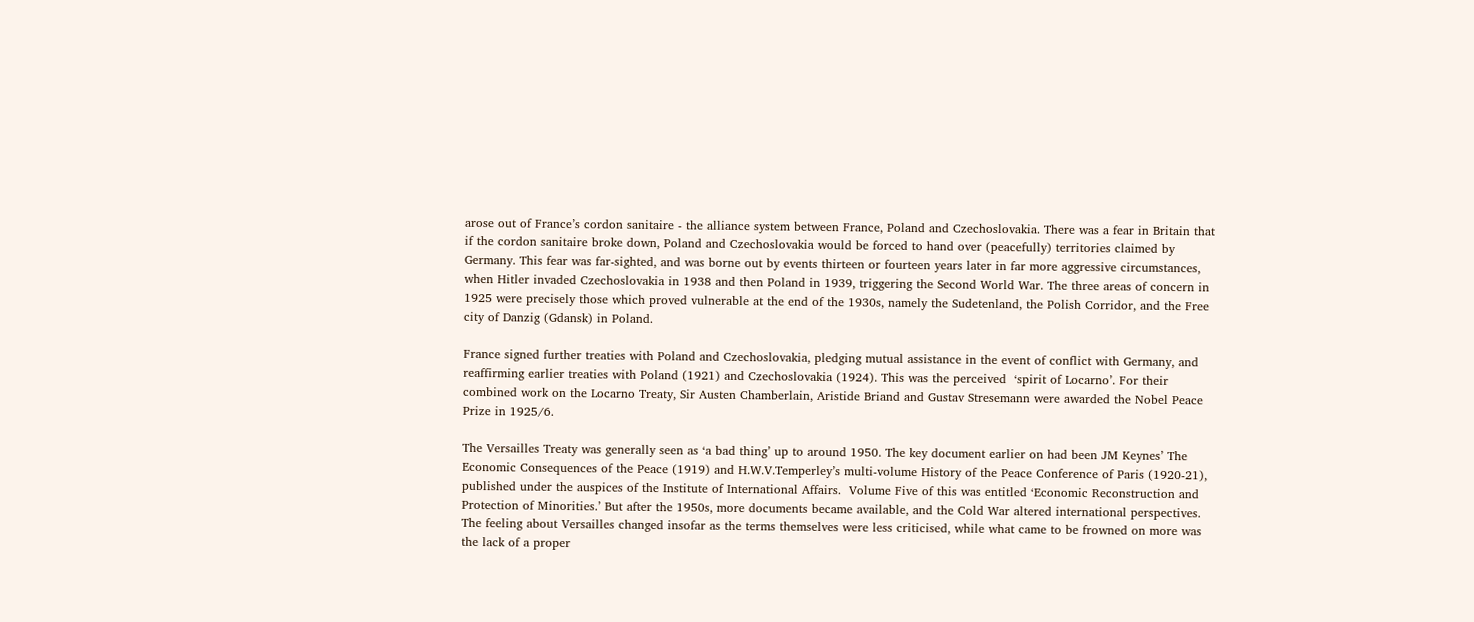arose out of France’s cordon sanitaire - the alliance system between France, Poland and Czechoslovakia. There was a fear in Britain that if the cordon sanitaire broke down, Poland and Czechoslovakia would be forced to hand over (peacefully) territories claimed by Germany. This fear was far-sighted, and was borne out by events thirteen or fourteen years later in far more aggressive circumstances, when Hitler invaded Czechoslovakia in 1938 and then Poland in 1939, triggering the Second World War. The three areas of concern in 1925 were precisely those which proved vulnerable at the end of the 1930s, namely the Sudetenland, the Polish Corridor, and the Free city of Danzig (Gdansk) in Poland.

France signed further treaties with Poland and Czechoslovakia, pledging mutual assistance in the event of conflict with Germany, and reaffirming earlier treaties with Poland (1921) and Czechoslovakia (1924). This was the perceived  ‘spirit of Locarno’. For their combined work on the Locarno Treaty, Sir Austen Chamberlain, Aristide Briand and Gustav Stresemann were awarded the Nobel Peace Prize in 1925/6.

The Versailles Treaty was generally seen as ‘a bad thing’ up to around 1950. The key document earlier on had been JM Keynes’ The Economic Consequences of the Peace (1919) and H.W.V.Temperley’s multi-volume History of the Peace Conference of Paris (1920-21), published under the auspices of the Institute of International Affairs.  Volume Five of this was entitled ‘Economic Reconstruction and Protection of Minorities.’ But after the 1950s, more documents became available, and the Cold War altered international perspectives. The feeling about Versailles changed insofar as the terms themselves were less criticised, while what came to be frowned on more was the lack of a proper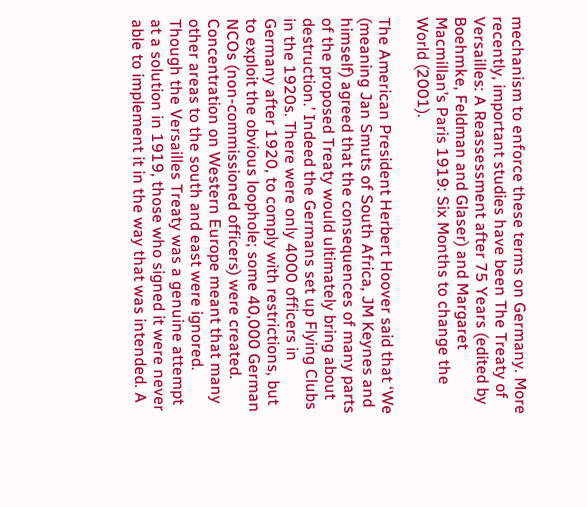mechanism to enforce these terms on Germany. More recently, important studies have been The Treaty of Versailles: A Reassessment after 75 Years (edited by Boehmke, Feldman and Glaser) and Margaret Macmillan’s Paris 1919: Six Months to change the World (2001).

The American President Herbert Hoover said that ‘We (meaning Jan Smuts of South Africa, JM Keynes and himself) agreed that the consequences of many parts of the proposed Treaty would ultimately bring about destruction.’ Indeed the Germans set up Flying Clubs in the 1920s. There were only 4000 officers in Germany after 1920, to comply with restrictions, but to exploit the obvious loophole; some 40,000 German NCOs (non-commissioned officers) were created. Concentration on Western Europe meant that many other areas to the south and east were ignored. Though the Versailles Treaty was a genuine attempt at a solution in 1919, those who signed it were never able to implement it in the way that was intended. A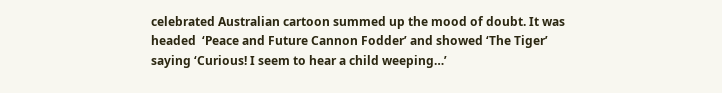celebrated Australian cartoon summed up the mood of doubt. It was headed  ‘Peace and Future Cannon Fodder’ and showed ‘The Tiger’ saying ‘Curious! I seem to hear a child weeping…’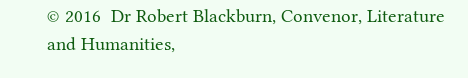© 2016  Dr Robert Blackburn, Convenor, Literature and Humanities,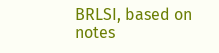BRLSI, based on notes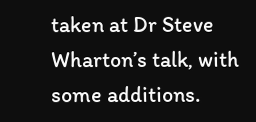taken at Dr Steve Wharton’s talk, with some additions.